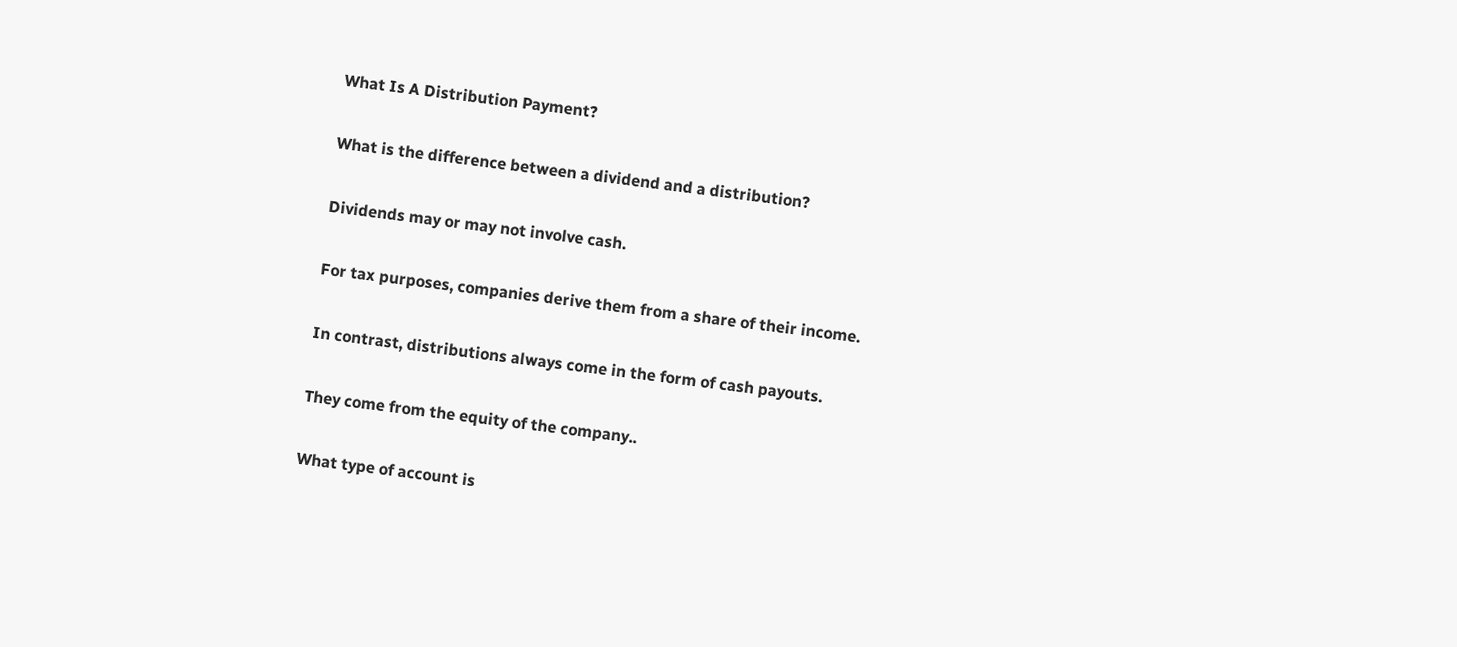What Is A Distribution Payment?

What is the difference between a dividend and a distribution?

Dividends may or may not involve cash.

For tax purposes, companies derive them from a share of their income.

In contrast, distributions always come in the form of cash payouts.

They come from the equity of the company..

What type of account is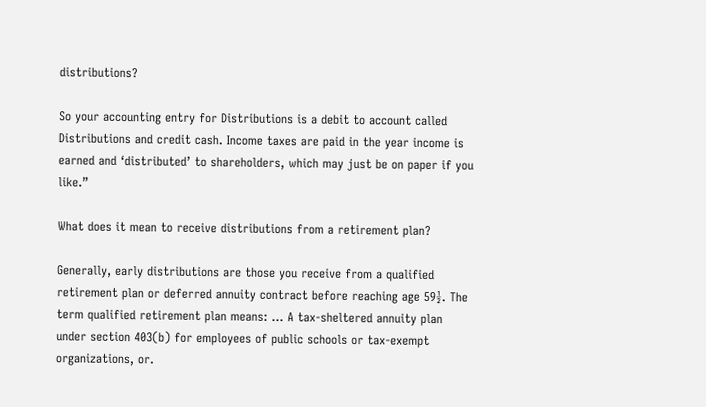distributions?

So your accounting entry for Distributions is a debit to account called Distributions and credit cash. Income taxes are paid in the year income is earned and ‘distributed’ to shareholders, which may just be on paper if you like.”

What does it mean to receive distributions from a retirement plan?

Generally, early distributions are those you receive from a qualified retirement plan or deferred annuity contract before reaching age 59½. The term qualified retirement plan means: … A tax-sheltered annuity plan under section 403(b) for employees of public schools or tax-exempt organizations, or.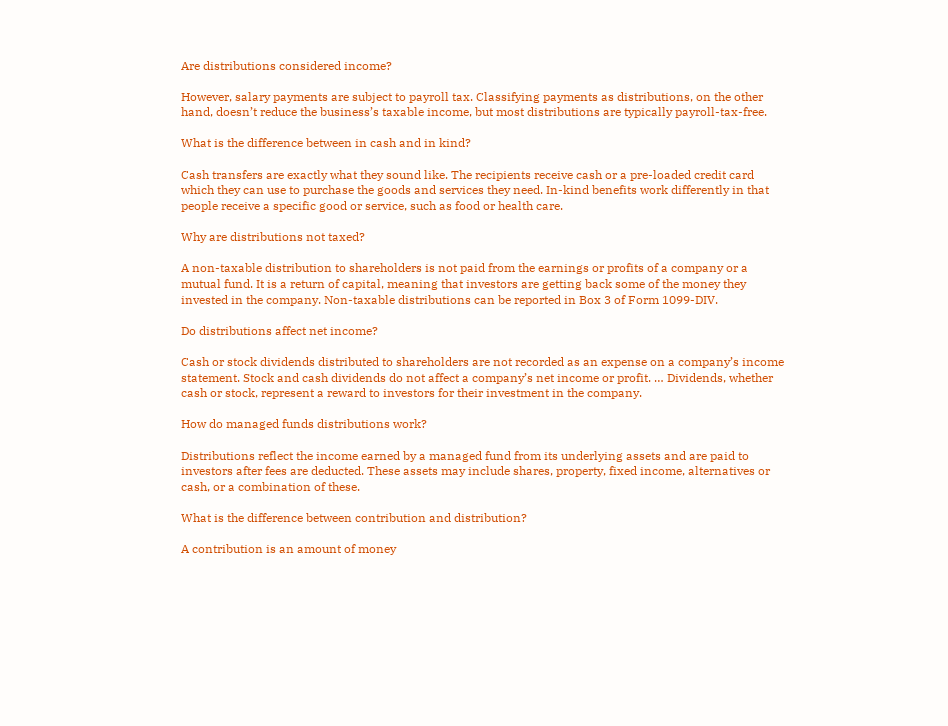Are distributions considered income?

However, salary payments are subject to payroll tax. Classifying payments as distributions, on the other hand, doesn’t reduce the business’s taxable income, but most distributions are typically payroll-tax-free.

What is the difference between in cash and in kind?

Cash transfers are exactly what they sound like. The recipients receive cash or a pre-loaded credit card which they can use to purchase the goods and services they need. In-kind benefits work differently in that people receive a specific good or service, such as food or health care.

Why are distributions not taxed?

A non-taxable distribution to shareholders is not paid from the earnings or profits of a company or a mutual fund. It is a return of capital, meaning that investors are getting back some of the money they invested in the company. Non-taxable distributions can be reported in Box 3 of Form 1099-DIV.

Do distributions affect net income?

Cash or stock dividends distributed to shareholders are not recorded as an expense on a company’s income statement. Stock and cash dividends do not affect a company’s net income or profit. … Dividends, whether cash or stock, represent a reward to investors for their investment in the company.

How do managed funds distributions work?

Distributions reflect the income earned by a managed fund from its underlying assets and are paid to investors after fees are deducted. These assets may include shares, property, fixed income, alternatives or cash, or a combination of these.

What is the difference between contribution and distribution?

A contribution is an amount of money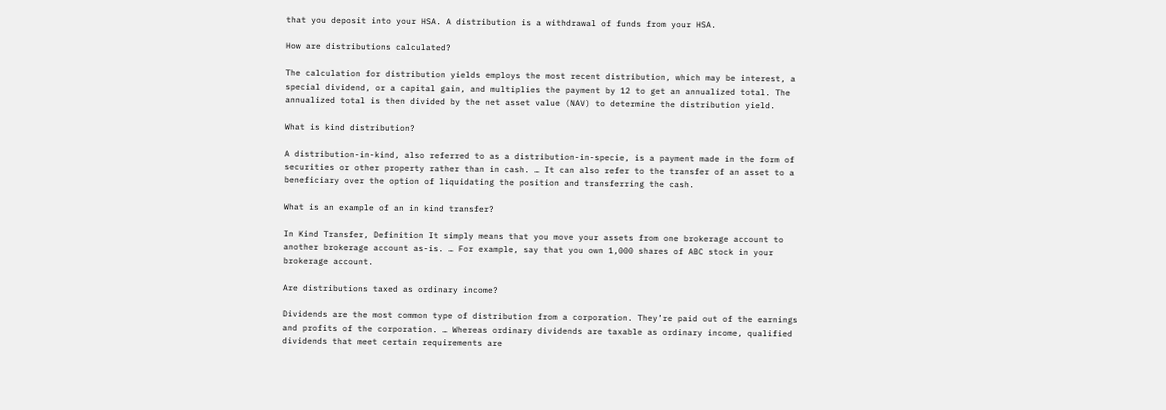that you deposit into your HSA. A distribution is a withdrawal of funds from your HSA.

How are distributions calculated?

The calculation for distribution yields employs the most recent distribution, which may be interest, a special dividend, or a capital gain, and multiplies the payment by 12 to get an annualized total. The annualized total is then divided by the net asset value (NAV) to determine the distribution yield.

What is kind distribution?

A distribution-in-kind, also referred to as a distribution-in-specie, is a payment made in the form of securities or other property rather than in cash. … It can also refer to the transfer of an asset to a beneficiary over the option of liquidating the position and transferring the cash.

What is an example of an in kind transfer?

In Kind Transfer, Definition It simply means that you move your assets from one brokerage account to another brokerage account as-is. … For example, say that you own 1,000 shares of ABC stock in your brokerage account.

Are distributions taxed as ordinary income?

Dividends are the most common type of distribution from a corporation. They’re paid out of the earnings and profits of the corporation. … Whereas ordinary dividends are taxable as ordinary income, qualified dividends that meet certain requirements are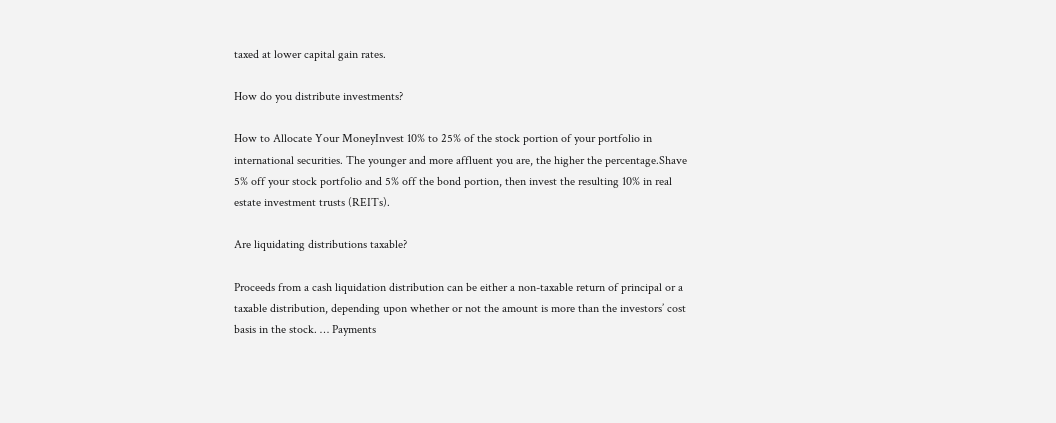taxed at lower capital gain rates.

How do you distribute investments?

How to Allocate Your MoneyInvest 10% to 25% of the stock portion of your portfolio in international securities. The younger and more affluent you are, the higher the percentage.Shave 5% off your stock portfolio and 5% off the bond portion, then invest the resulting 10% in real estate investment trusts (REITs).

Are liquidating distributions taxable?

Proceeds from a cash liquidation distribution can be either a non-taxable return of principal or a taxable distribution, depending upon whether or not the amount is more than the investors’ cost basis in the stock. … Payments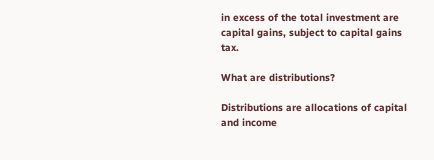in excess of the total investment are capital gains, subject to capital gains tax.

What are distributions?

Distributions are allocations of capital and income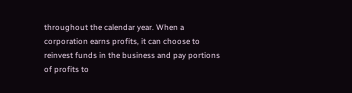throughout the calendar year. When a corporation earns profits, it can choose to reinvest funds in the business and pay portions of profits to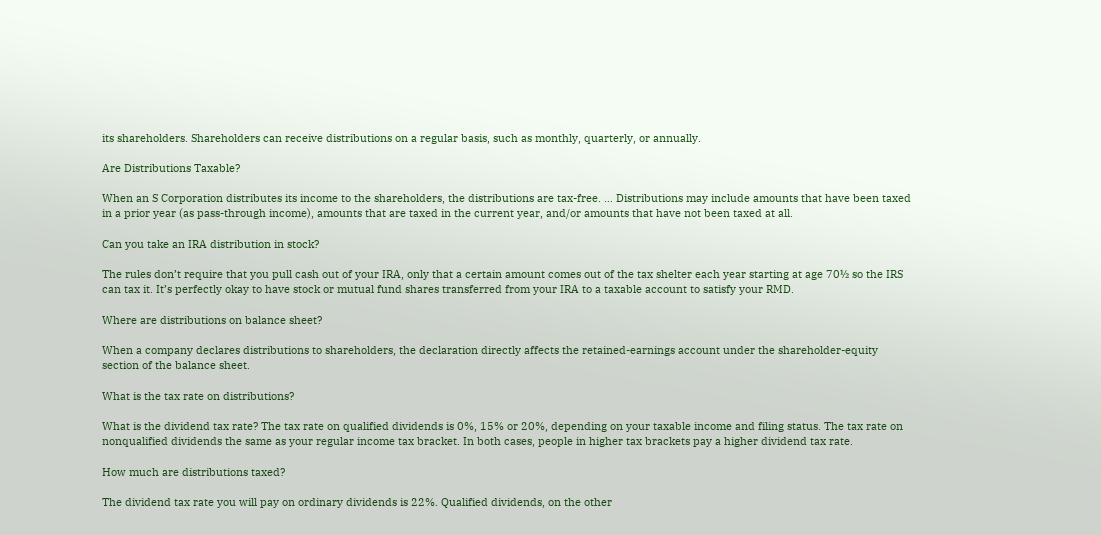its shareholders. Shareholders can receive distributions on a regular basis, such as monthly, quarterly, or annually.

Are Distributions Taxable?

When an S Corporation distributes its income to the shareholders, the distributions are tax-free. … Distributions may include amounts that have been taxed in a prior year (as pass-through income), amounts that are taxed in the current year, and/or amounts that have not been taxed at all.

Can you take an IRA distribution in stock?

The rules don’t require that you pull cash out of your IRA, only that a certain amount comes out of the tax shelter each year starting at age 70½ so the IRS can tax it. It’s perfectly okay to have stock or mutual fund shares transferred from your IRA to a taxable account to satisfy your RMD.

Where are distributions on balance sheet?

When a company declares distributions to shareholders, the declaration directly affects the retained-earnings account under the shareholder-equity section of the balance sheet.

What is the tax rate on distributions?

What is the dividend tax rate? The tax rate on qualified dividends is 0%, 15% or 20%, depending on your taxable income and filing status. The tax rate on nonqualified dividends the same as your regular income tax bracket. In both cases, people in higher tax brackets pay a higher dividend tax rate.

How much are distributions taxed?

The dividend tax rate you will pay on ordinary dividends is 22%. Qualified dividends, on the other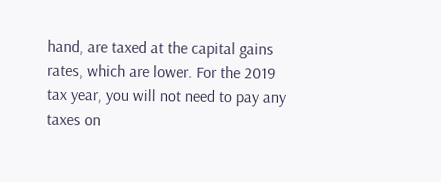hand, are taxed at the capital gains rates, which are lower. For the 2019 tax year, you will not need to pay any taxes on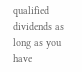qualified dividends as long as you have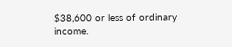$38,600 or less of ordinary income.